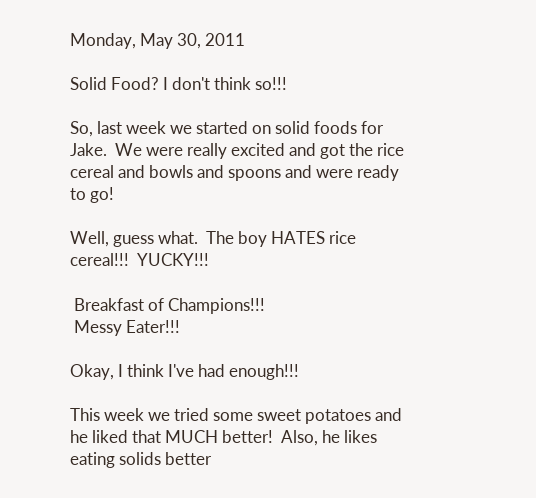Monday, May 30, 2011

Solid Food? I don't think so!!!

So, last week we started on solid foods for Jake.  We were really excited and got the rice cereal and bowls and spoons and were ready to go!

Well, guess what.  The boy HATES rice cereal!!!  YUCKY!!!

 Breakfast of Champions!!!
 Messy Eater!!!

Okay, I think I've had enough!!!

This week we tried some sweet potatoes and he liked that MUCH better!  Also, he likes eating solids better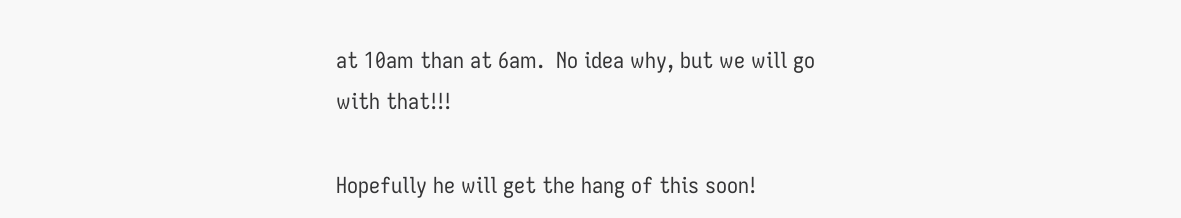at 10am than at 6am.  No idea why, but we will go with that!!!

Hopefully he will get the hang of this soon!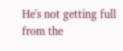He's not getting full from the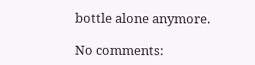bottle alone anymore.

No comments: